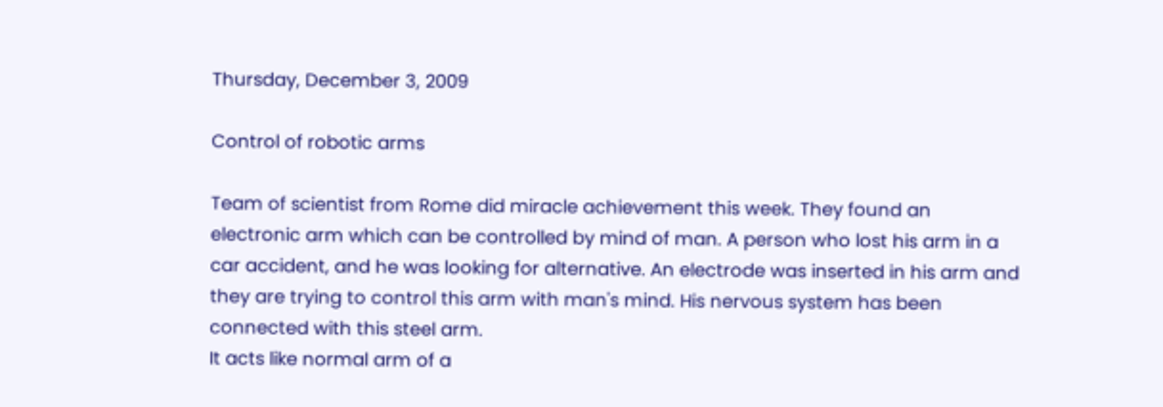Thursday, December 3, 2009

Control of robotic arms

Team of scientist from Rome did miracle achievement this week. They found an electronic arm which can be controlled by mind of man. A person who lost his arm in a car accident, and he was looking for alternative. An electrode was inserted in his arm and they are trying to control this arm with man's mind. His nervous system has been connected with this steel arm.
It acts like normal arm of a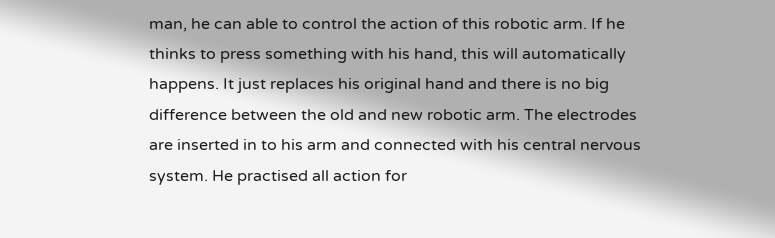man, he can able to control the action of this robotic arm. If he thinks to press something with his hand, this will automatically happens. It just replaces his original hand and there is no big difference between the old and new robotic arm. The electrodes are inserted in to his arm and connected with his central nervous system. He practised all action for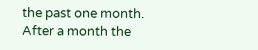the past one month. After a month the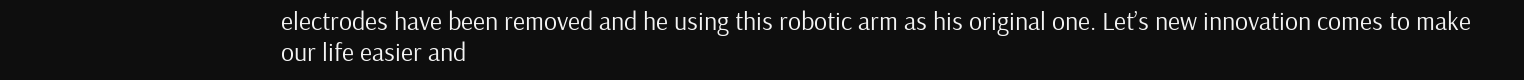electrodes have been removed and he using this robotic arm as his original one. Let’s new innovation comes to make our life easier and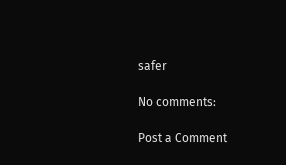safer

No comments:

Post a Comment